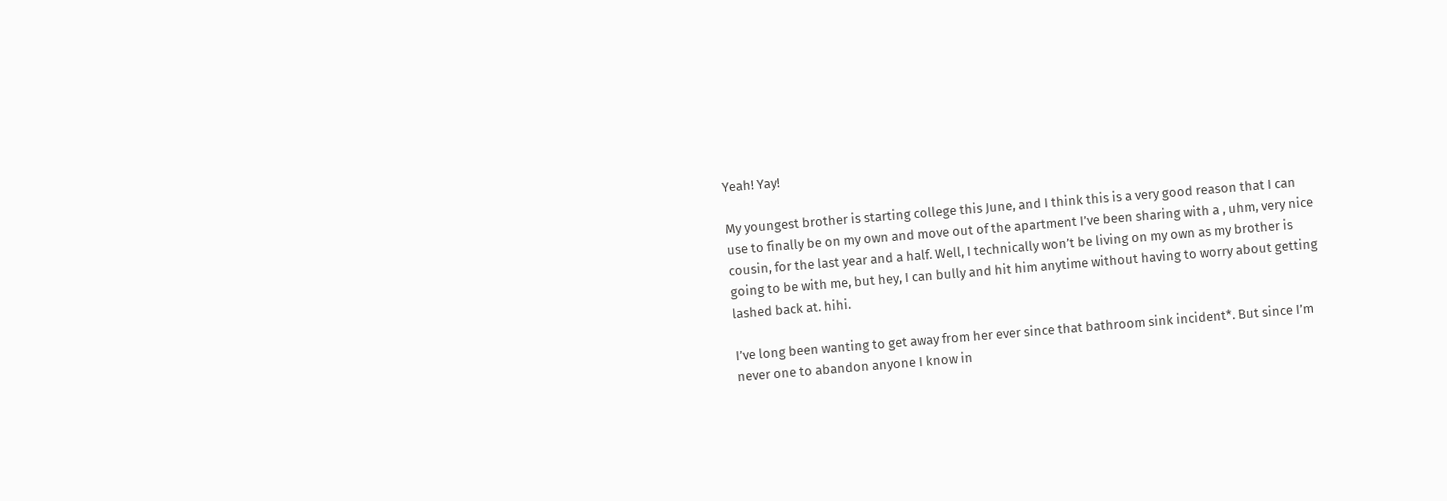Yeah! Yay!

My youngest brother is starting college this June, and I think this is a very good reason that I can use to finally be on my own and move out of the apartment I’ve been sharing with a , uhm, very nice cousin, for the last year and a half. Well, I technically won’t be living on my own as my brother is going to be with me, but hey, I can bully and hit him anytime without having to worry about getting lashed back at. hihi.

I’ve long been wanting to get away from her ever since that bathroom sink incident*. But since I’m never one to abandon anyone I know in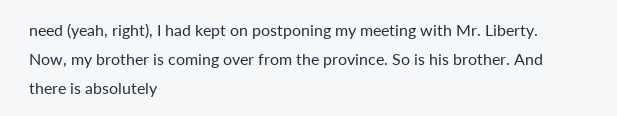need (yeah, right), I had kept on postponing my meeting with Mr. Liberty. Now, my brother is coming over from the province. So is his brother. And there is absolutely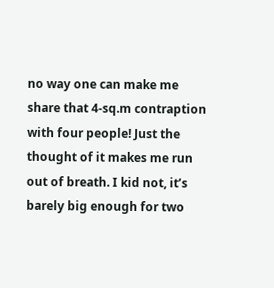no way one can make me share that 4-sq.m contraption with four people! Just the thought of it makes me run out of breath. I kid not, it’s barely big enough for two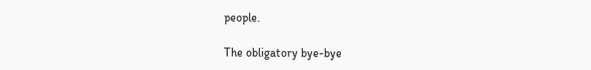people.

The obligatory bye-bye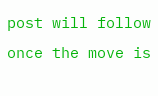post will follow once the move is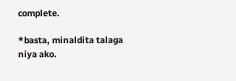complete.

*basta, minaldita talaga niya ako.